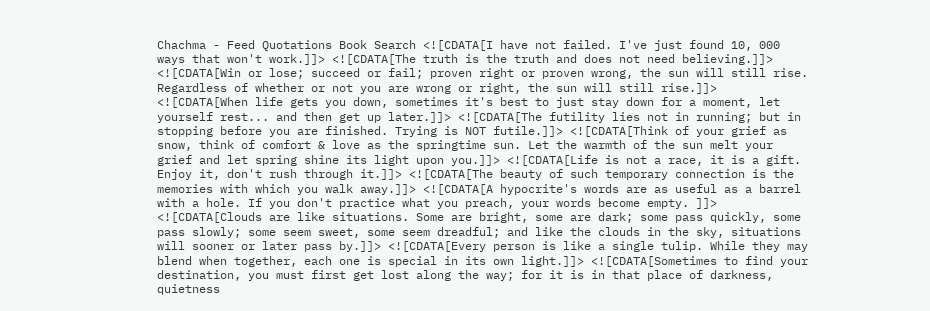Chachma - Feed Quotations Book Search <![CDATA[I have not failed. I've just found 10, 000 ways that won't work.]]> <![CDATA[The truth is the truth and does not need believing.]]> <![CDATA[Win or lose; succeed or fail; proven right or proven wrong, the sun will still rise. Regardless of whether or not you are wrong or right, the sun will still rise.]]> <![CDATA[When life gets you down, sometimes it's best to just stay down for a moment, let yourself rest... and then get up later.]]> <![CDATA[The futility lies not in running; but in stopping before you are finished. Trying is NOT futile.]]> <![CDATA[Think of your grief as snow, think of comfort & love as the springtime sun. Let the warmth of the sun melt your grief and let spring shine its light upon you.]]> <![CDATA[Life is not a race, it is a gift. Enjoy it, don't rush through it.]]> <![CDATA[The beauty of such temporary connection is the memories with which you walk away.]]> <![CDATA[A hypocrite's words are as useful as a barrel with a hole. If you don't practice what you preach, your words become empty. ]]> <![CDATA[Clouds are like situations. Some are bright, some are dark; some pass quickly, some pass slowly; some seem sweet, some seem dreadful; and like the clouds in the sky, situations will sooner or later pass by.]]> <![CDATA[Every person is like a single tulip. While they may blend when together, each one is special in its own light.]]> <![CDATA[Sometimes to find your destination, you must first get lost along the way; for it is in that place of darkness, quietness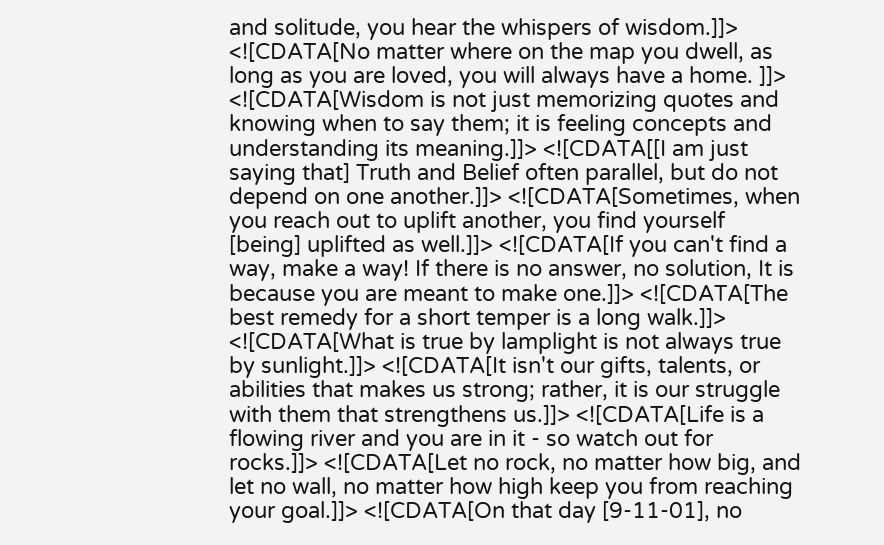and solitude, you hear the whispers of wisdom.]]> <![CDATA[No matter where on the map you dwell, as long as you are loved, you will always have a home. ]]> <![CDATA[Wisdom is not just memorizing quotes and knowing when to say them; it is feeling concepts and understanding its meaning.]]> <![CDATA[[I am just saying that] Truth and Belief often parallel, but do not depend on one another.]]> <![CDATA[Sometimes, when you reach out to uplift another, you find yourself [being] uplifted as well.]]> <![CDATA[If you can't find a way, make a way! If there is no answer, no solution, It is because you are meant to make one.]]> <![CDATA[The best remedy for a short temper is a long walk.]]> <![CDATA[What is true by lamplight is not always true by sunlight.]]> <![CDATA[It isn't our gifts, talents, or abilities that makes us strong; rather, it is our struggle with them that strengthens us.]]> <![CDATA[Life is a flowing river and you are in it - so watch out for rocks.]]> <![CDATA[Let no rock, no matter how big, and let no wall, no matter how high keep you from reaching your goal.]]> <![CDATA[On that day [9-11-01], no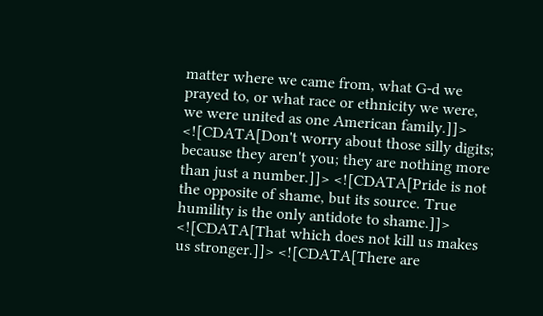matter where we came from, what G-d we prayed to, or what race or ethnicity we were, we were united as one American family.]]> <![CDATA[Don't worry about those silly digits; because they aren't you; they are nothing more than just a number.]]> <![CDATA[Pride is not the opposite of shame, but its source. True humility is the only antidote to shame.]]> <![CDATA[That which does not kill us makes us stronger.]]> <![CDATA[There are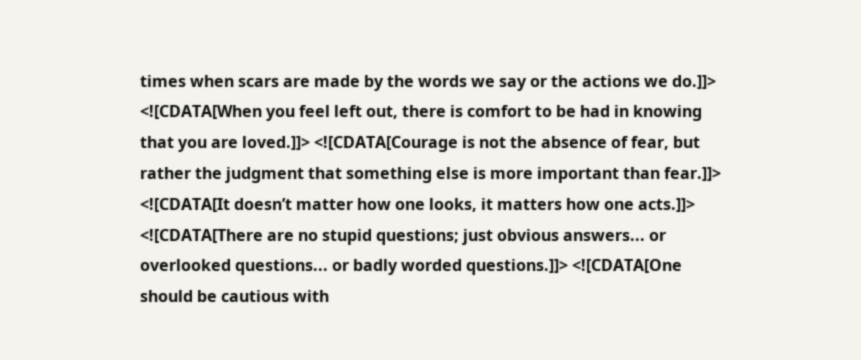times when scars are made by the words we say or the actions we do.]]> <![CDATA[When you feel left out, there is comfort to be had in knowing that you are loved.]]> <![CDATA[Courage is not the absence of fear, but rather the judgment that something else is more important than fear.]]> <![CDATA[It doesn’t matter how one looks, it matters how one acts.]]> <![CDATA[There are no stupid questions; just obvious answers... or overlooked questions... or badly worded questions.]]> <![CDATA[One should be cautious with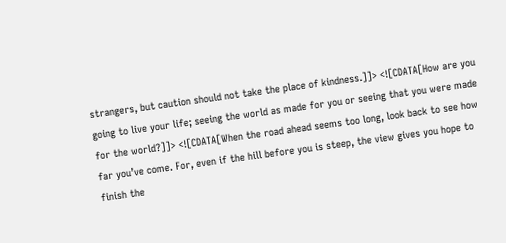strangers, but caution should not take the place of kindness.]]> <![CDATA[How are you going to live your life; seeing the world as made for you or seeing that you were made for the world?]]> <![CDATA[When the road ahead seems too long, look back to see how far you’ve come. For, even if the hill before you is steep, the view gives you hope to finish the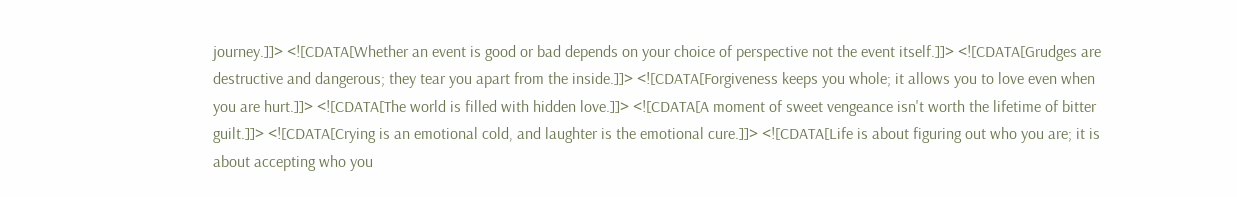journey.]]> <![CDATA[Whether an event is good or bad depends on your choice of perspective not the event itself.]]> <![CDATA[Grudges are destructive and dangerous; they tear you apart from the inside.]]> <![CDATA[Forgiveness keeps you whole; it allows you to love even when you are hurt.]]> <![CDATA[The world is filled with hidden love.]]> <![CDATA[A moment of sweet vengeance isn't worth the lifetime of bitter guilt.]]> <![CDATA[Crying is an emotional cold, and laughter is the emotional cure.]]> <![CDATA[Life is about figuring out who you are; it is about accepting who you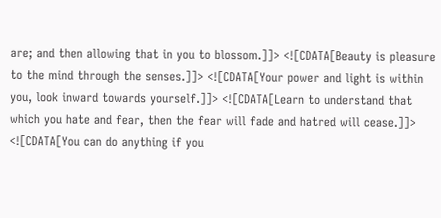are; and then allowing that in you to blossom.]]> <![CDATA[Beauty is pleasure to the mind through the senses.]]> <![CDATA[Your power and light is within you, look inward towards yourself.]]> <![CDATA[Learn to understand that which you hate and fear, then the fear will fade and hatred will cease.]]> <![CDATA[You can do anything if you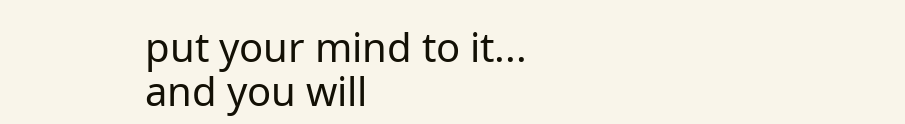put your mind to it... and you will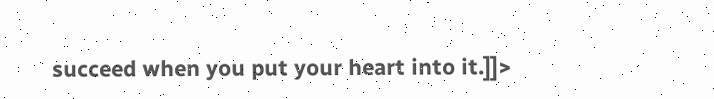succeed when you put your heart into it.]]>